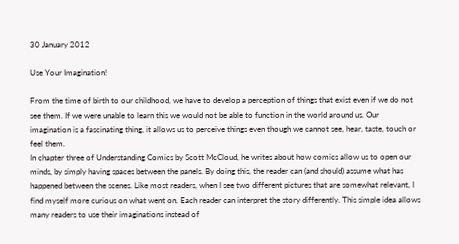30 January 2012

Use Your Imagination!

From the time of birth to our childhood, we have to develop a perception of things that exist even if we do not see them. If we were unable to learn this we would not be able to function in the world around us. Our imagination is a fascinating thing, it allows us to perceive things even though we cannot see, hear, taste, touch or feel them.
In chapter three of Understanding Comics by Scott McCloud, he writes about how comics allow us to open our minds, by simply having spaces between the panels. By doing this, the reader can (and should) assume what has happened between the scenes. Like most readers, when I see two different pictures that are somewhat relevant, I find myself more curious on what went on. Each reader can interpret the story differently. This simple idea allows many readers to use their imaginations instead of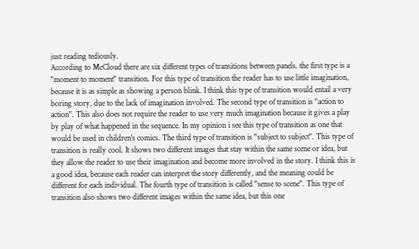just reading tediously.
According to McCloud there are six different types of transitions between panels. the first type is a "moment to moment" transition. For this type of transition the reader has to use little imagination, because it is as simple as showing a person blink. I think this type of transition would entail a very boring story, due to the lack of imagination involved. The second type of transition is "action to action". This also does not require the reader to use very much imagination because it gives a play by play of what happened in the sequence. In my opinion i see this type of transition as one that would be used in children's comics. The third type of transition is "subject to subject". This type of transition is really cool. It shows two different images that stay within the same scene or idea, but they allow the reader to use their imagination and become more involved in the story. I think this is a good idea, because each reader can interpret the story differently, and the meaning could be different for each individual. The fourth type of transition is called "sense to scene". This type of transition also shows two different images within the same idea, but this one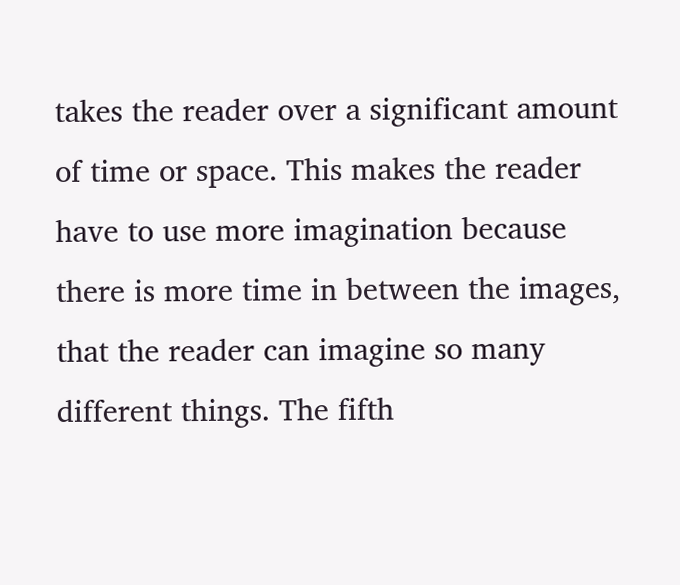takes the reader over a significant amount of time or space. This makes the reader have to use more imagination because there is more time in between the images, that the reader can imagine so many different things. The fifth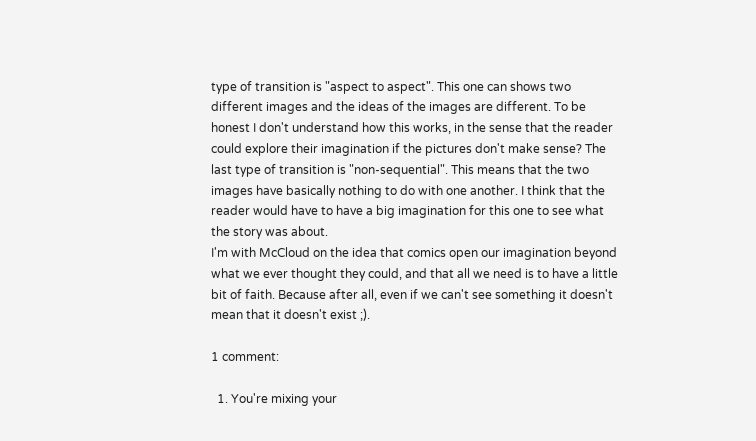type of transition is "aspect to aspect". This one can shows two different images and the ideas of the images are different. To be honest I don't understand how this works, in the sense that the reader could explore their imagination if the pictures don't make sense? The last type of transition is "non-sequential". This means that the two images have basically nothing to do with one another. I think that the reader would have to have a big imagination for this one to see what the story was about.
I'm with McCloud on the idea that comics open our imagination beyond what we ever thought they could, and that all we need is to have a little bit of faith. Because after all, even if we can't see something it doesn't mean that it doesn't exist ;).

1 comment:

  1. You're mixing your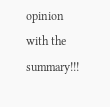opinion with the summary!!!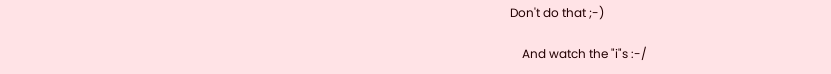Don't do that ;-)

    And watch the "i"s :-/